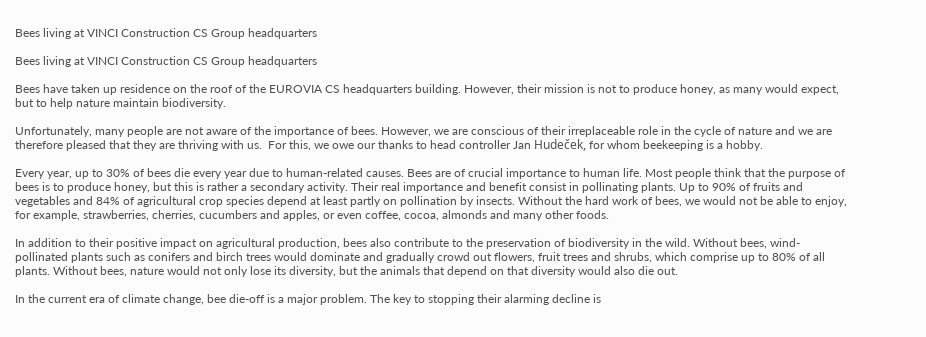Bees living at VINCI Construction CS Group headquarters

Bees living at VINCI Construction CS Group headquarters

Bees have taken up residence on the roof of the EUROVIA CS headquarters building. However, their mission is not to produce honey, as many would expect, but to help nature maintain biodiversity.

Unfortunately, many people are not aware of the importance of bees. However, we are conscious of their irreplaceable role in the cycle of nature and we are therefore pleased that they are thriving with us.  For this, we owe our thanks to head controller Jan Hudeček, for whom beekeeping is a hobby.

Every year, up to 30% of bees die every year due to human-related causes. Bees are of crucial importance to human life. Most people think that the purpose of bees is to produce honey, but this is rather a secondary activity. Their real importance and benefit consist in pollinating plants. Up to 90% of fruits and vegetables and 84% of agricultural crop species depend at least partly on pollination by insects. Without the hard work of bees, we would not be able to enjoy, for example, strawberries, cherries, cucumbers and apples, or even coffee, cocoa, almonds and many other foods.

In addition to their positive impact on agricultural production, bees also contribute to the preservation of biodiversity in the wild. Without bees, wind-pollinated plants such as conifers and birch trees would dominate and gradually crowd out flowers, fruit trees and shrubs, which comprise up to 80% of all plants. Without bees, nature would not only lose its diversity, but the animals that depend on that diversity would also die out.

In the current era of climate change, bee die-off is a major problem. The key to stopping their alarming decline is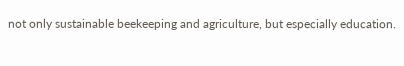not only sustainable beekeeping and agriculture, but especially education.